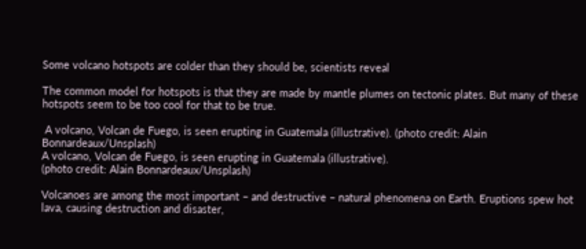Some volcano hotspots are colder than they should be, scientists reveal

The common model for hotspots is that they are made by mantle plumes on tectonic plates. But many of these hotspots seem to be too cool for that to be true.

 A volcano, Volcan de Fuego, is seen erupting in Guatemala (illustrative). (photo credit: Alain Bonnardeaux/Unsplash)
A volcano, Volcan de Fuego, is seen erupting in Guatemala (illustrative).
(photo credit: Alain Bonnardeaux/Unsplash)

Volcanoes are among the most important – and destructive – natural phenomena on Earth. Eruptions spew hot lava, causing destruction and disaster,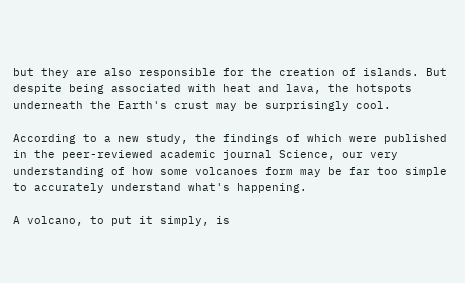but they are also responsible for the creation of islands. But despite being associated with heat and lava, the hotspots underneath the Earth's crust may be surprisingly cool.

According to a new study, the findings of which were published in the peer-reviewed academic journal Science, our very understanding of how some volcanoes form may be far too simple to accurately understand what's happening.

A volcano, to put it simply, is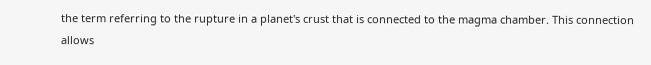the term referring to the rupture in a planet's crust that is connected to the magma chamber. This connection allows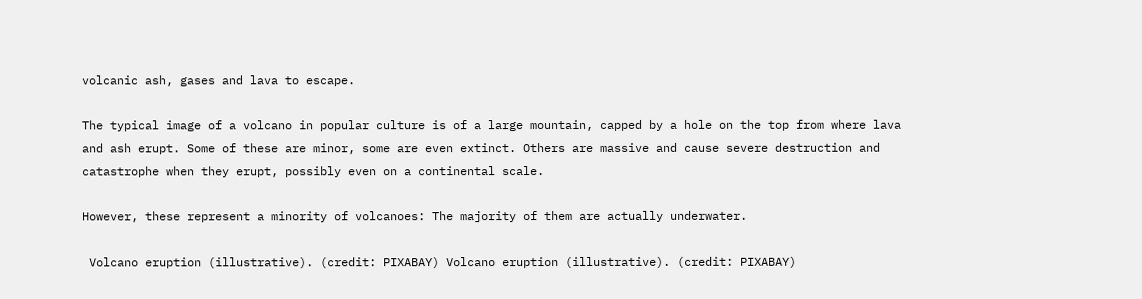volcanic ash, gases and lava to escape.

The typical image of a volcano in popular culture is of a large mountain, capped by a hole on the top from where lava and ash erupt. Some of these are minor, some are even extinct. Others are massive and cause severe destruction and catastrophe when they erupt, possibly even on a continental scale.

However, these represent a minority of volcanoes: The majority of them are actually underwater.

 Volcano eruption (illustrative). (credit: PIXABAY) Volcano eruption (illustrative). (credit: PIXABAY)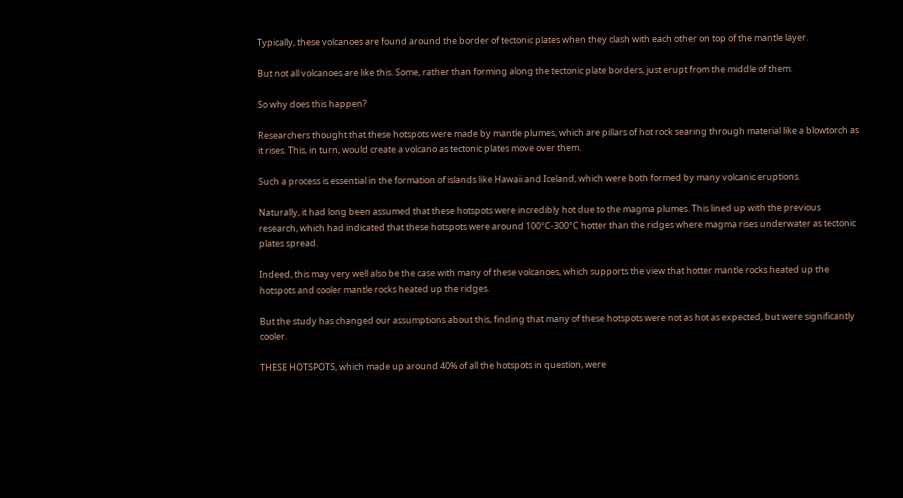Typically, these volcanoes are found around the border of tectonic plates when they clash with each other on top of the mantle layer.

But not all volcanoes are like this. Some, rather than forming along the tectonic plate borders, just erupt from the middle of them.

So why does this happen?

Researchers thought that these hotspots were made by mantle plumes, which are pillars of hot rock searing through material like a blowtorch as it rises. This, in turn, would create a volcano as tectonic plates move over them.

Such a process is essential in the formation of islands like Hawaii and Iceland, which were both formed by many volcanic eruptions.

Naturally, it had long been assumed that these hotspots were incredibly hot due to the magma plumes. This lined up with the previous research, which had indicated that these hotspots were around 100°C-300°C hotter than the ridges where magma rises underwater as tectonic plates spread.

Indeed, this may very well also be the case with many of these volcanoes, which supports the view that hotter mantle rocks heated up the hotspots and cooler mantle rocks heated up the ridges.

But the study has changed our assumptions about this, finding that many of these hotspots were not as hot as expected, but were significantly cooler.

THESE HOTSPOTS, which made up around 40% of all the hotspots in question, were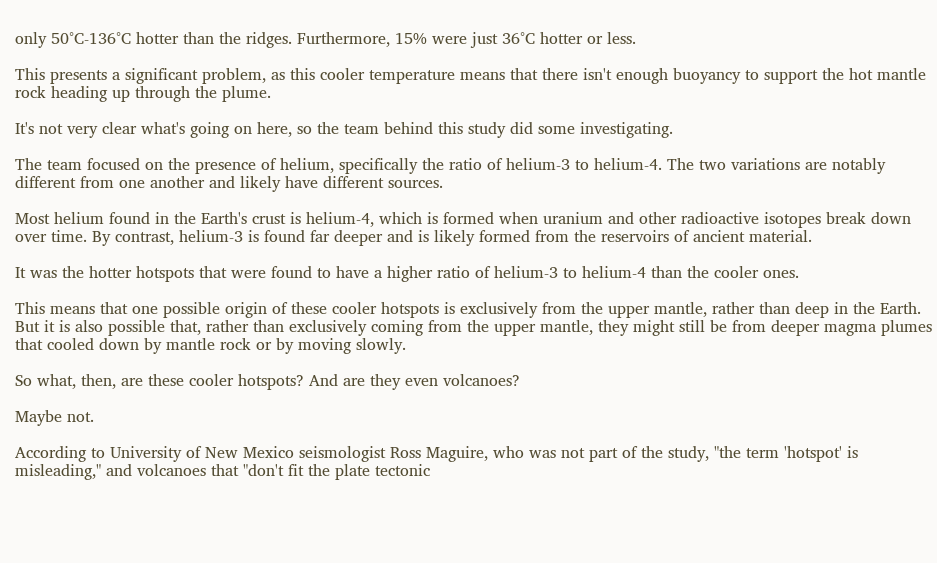only 50°C-136°C hotter than the ridges. Furthermore, 15% were just 36°C hotter or less.

This presents a significant problem, as this cooler temperature means that there isn't enough buoyancy to support the hot mantle rock heading up through the plume.

It's not very clear what's going on here, so the team behind this study did some investigating.

The team focused on the presence of helium, specifically the ratio of helium-3 to helium-4. The two variations are notably different from one another and likely have different sources.

Most helium found in the Earth's crust is helium-4, which is formed when uranium and other radioactive isotopes break down over time. By contrast, helium-3 is found far deeper and is likely formed from the reservoirs of ancient material.

It was the hotter hotspots that were found to have a higher ratio of helium-3 to helium-4 than the cooler ones.

This means that one possible origin of these cooler hotspots is exclusively from the upper mantle, rather than deep in the Earth. But it is also possible that, rather than exclusively coming from the upper mantle, they might still be from deeper magma plumes that cooled down by mantle rock or by moving slowly.

So what, then, are these cooler hotspots? And are they even volcanoes?

Maybe not.

According to University of New Mexico seismologist Ross Maguire, who was not part of the study, "the term 'hotspot' is misleading," and volcanoes that "don't fit the plate tectonic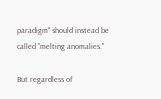paradigm" should instead be called "melting anomalies."

But regardless of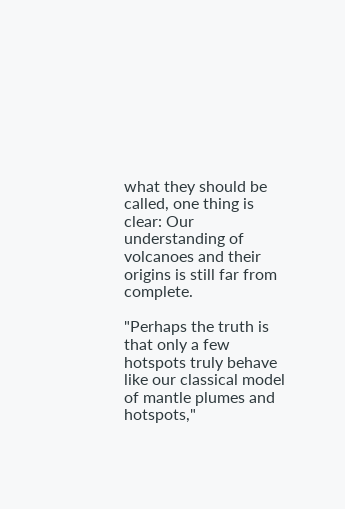what they should be called, one thing is clear: Our understanding of volcanoes and their origins is still far from complete.

"Perhaps the truth is that only a few hotspots truly behave like our classical model of mantle plumes and hotspots,"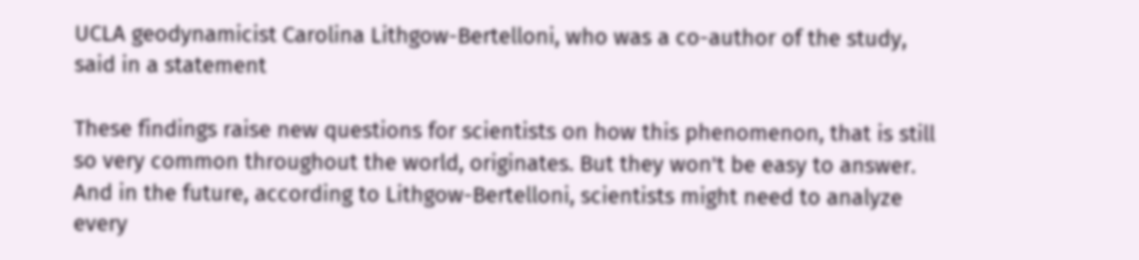UCLA geodynamicist Carolina Lithgow-Bertelloni, who was a co-author of the study, said in a statement

These findings raise new questions for scientists on how this phenomenon, that is still so very common throughout the world, originates. But they won't be easy to answer. And in the future, according to Lithgow-Bertelloni, scientists might need to analyze every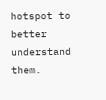hotspot to better understand them.